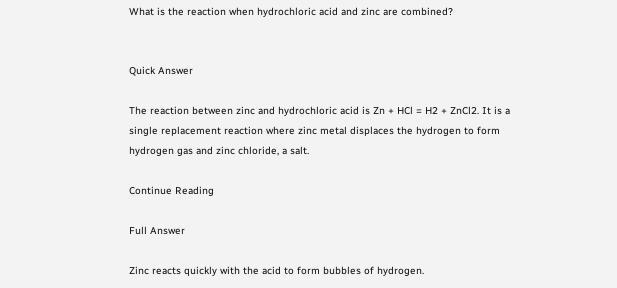What is the reaction when hydrochloric acid and zinc are combined?


Quick Answer

The reaction between zinc and hydrochloric acid is Zn + HCl = H2 + ZnCl2. It is a single replacement reaction where zinc metal displaces the hydrogen to form hydrogen gas and zinc chloride, a salt.

Continue Reading

Full Answer

Zinc reacts quickly with the acid to form bubbles of hydrogen.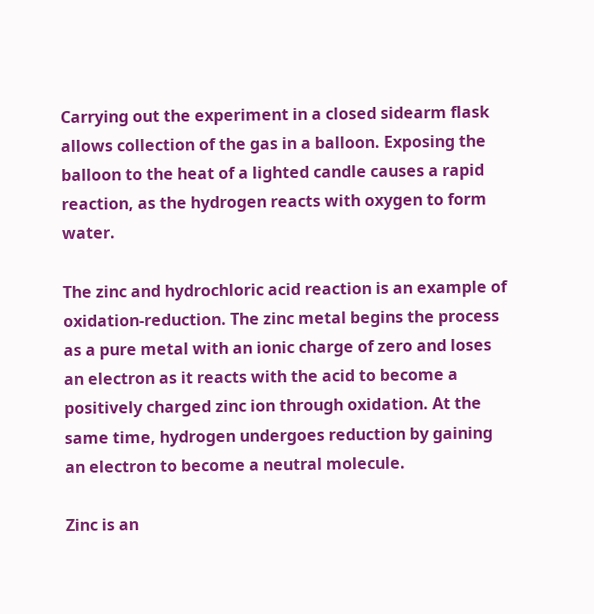Carrying out the experiment in a closed sidearm flask allows collection of the gas in a balloon. Exposing the balloon to the heat of a lighted candle causes a rapid reaction, as the hydrogen reacts with oxygen to form water.

The zinc and hydrochloric acid reaction is an example of oxidation-reduction. The zinc metal begins the process as a pure metal with an ionic charge of zero and loses an electron as it reacts with the acid to become a positively charged zinc ion through oxidation. At the same time, hydrogen undergoes reduction by gaining an electron to become a neutral molecule.

Zinc is an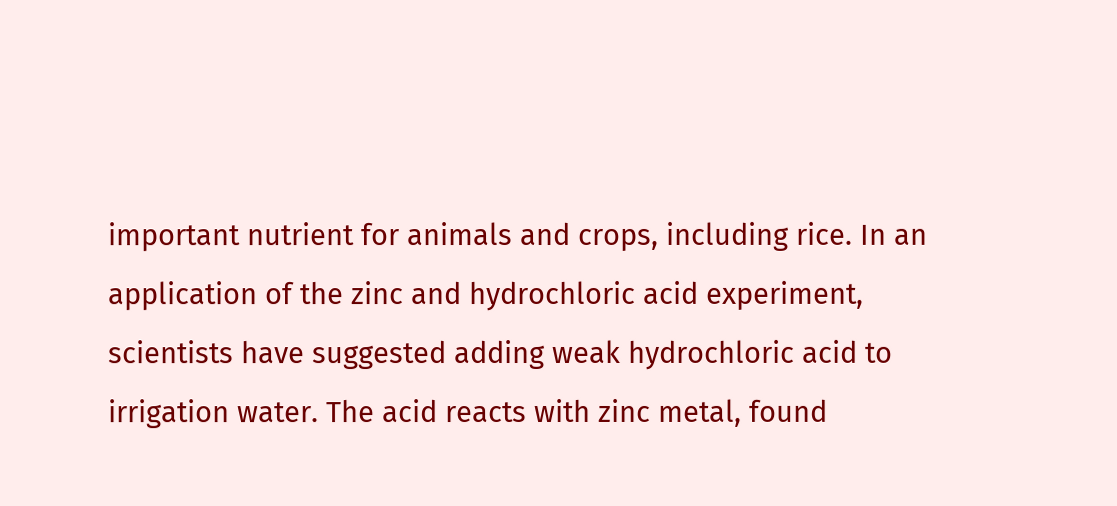important nutrient for animals and crops, including rice. In an application of the zinc and hydrochloric acid experiment, scientists have suggested adding weak hydrochloric acid to irrigation water. The acid reacts with zinc metal, found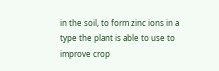in the soil, to form zinc ions in a type the plant is able to use to improve crop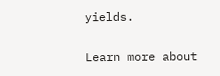yields.

Learn more about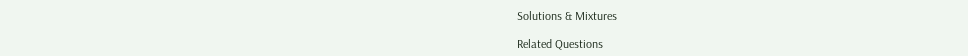Solutions & Mixtures

Related Questions